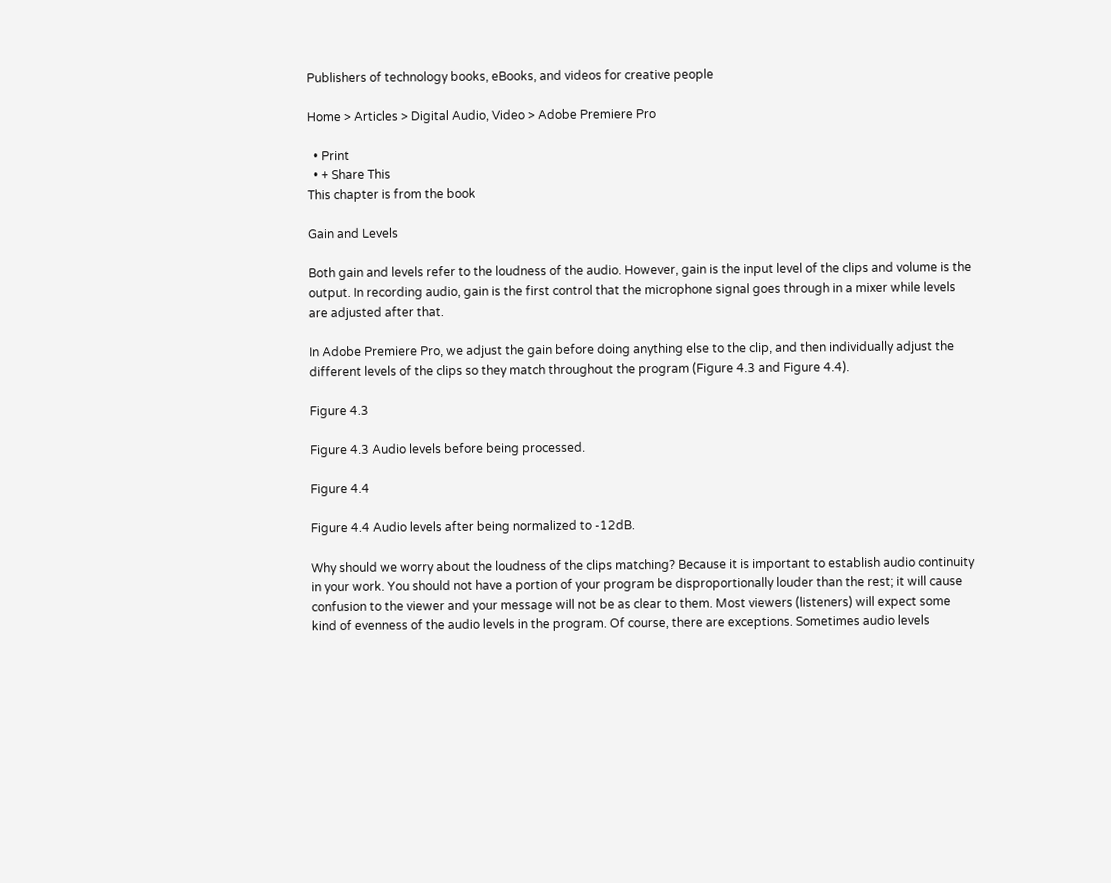Publishers of technology books, eBooks, and videos for creative people

Home > Articles > Digital Audio, Video > Adobe Premiere Pro

  • Print
  • + Share This
This chapter is from the book

Gain and Levels

Both gain and levels refer to the loudness of the audio. However, gain is the input level of the clips and volume is the output. In recording audio, gain is the first control that the microphone signal goes through in a mixer while levels are adjusted after that.

In Adobe Premiere Pro, we adjust the gain before doing anything else to the clip, and then individually adjust the different levels of the clips so they match throughout the program (Figure 4.3 and Figure 4.4).

Figure 4.3

Figure 4.3 Audio levels before being processed.

Figure 4.4

Figure 4.4 Audio levels after being normalized to -12dB.

Why should we worry about the loudness of the clips matching? Because it is important to establish audio continuity in your work. You should not have a portion of your program be disproportionally louder than the rest; it will cause confusion to the viewer and your message will not be as clear to them. Most viewers (listeners) will expect some kind of evenness of the audio levels in the program. Of course, there are exceptions. Sometimes audio levels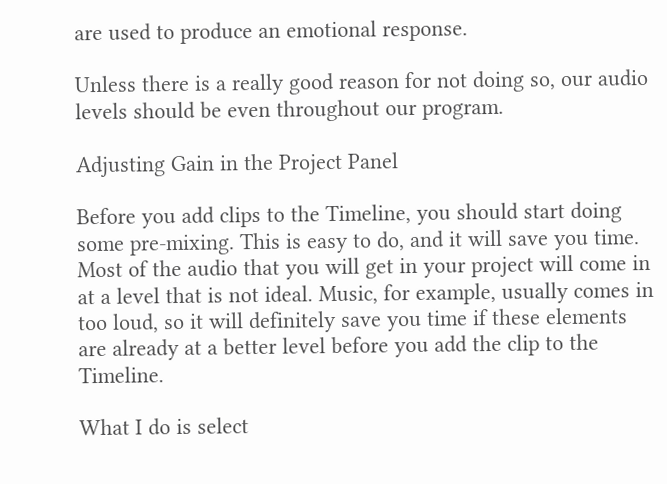are used to produce an emotional response.

Unless there is a really good reason for not doing so, our audio levels should be even throughout our program.

Adjusting Gain in the Project Panel

Before you add clips to the Timeline, you should start doing some pre-mixing. This is easy to do, and it will save you time. Most of the audio that you will get in your project will come in at a level that is not ideal. Music, for example, usually comes in too loud, so it will definitely save you time if these elements are already at a better level before you add the clip to the Timeline.

What I do is select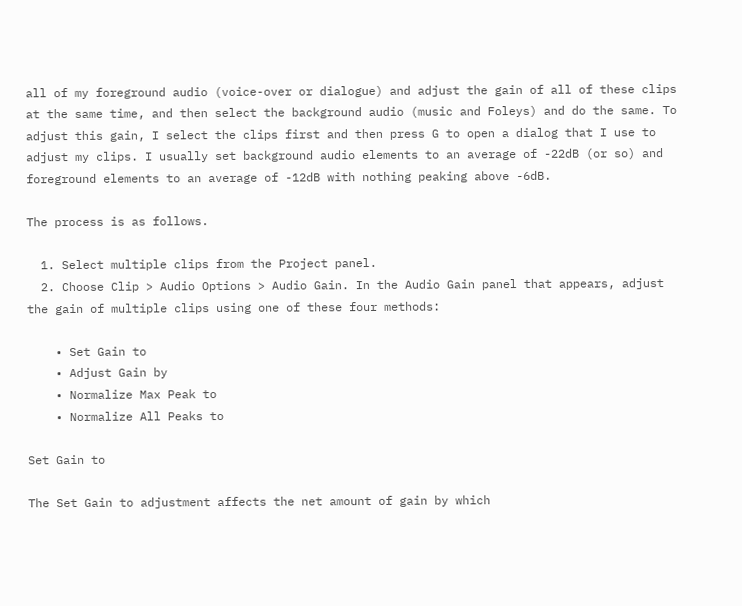all of my foreground audio (voice-over or dialogue) and adjust the gain of all of these clips at the same time, and then select the background audio (music and Foleys) and do the same. To adjust this gain, I select the clips first and then press G to open a dialog that I use to adjust my clips. I usually set background audio elements to an average of -22dB (or so) and foreground elements to an average of -12dB with nothing peaking above -6dB.

The process is as follows.

  1. Select multiple clips from the Project panel.
  2. Choose Clip > Audio Options > Audio Gain. In the Audio Gain panel that appears, adjust the gain of multiple clips using one of these four methods:

    • Set Gain to
    • Adjust Gain by
    • Normalize Max Peak to
    • Normalize All Peaks to

Set Gain to

The Set Gain to adjustment affects the net amount of gain by which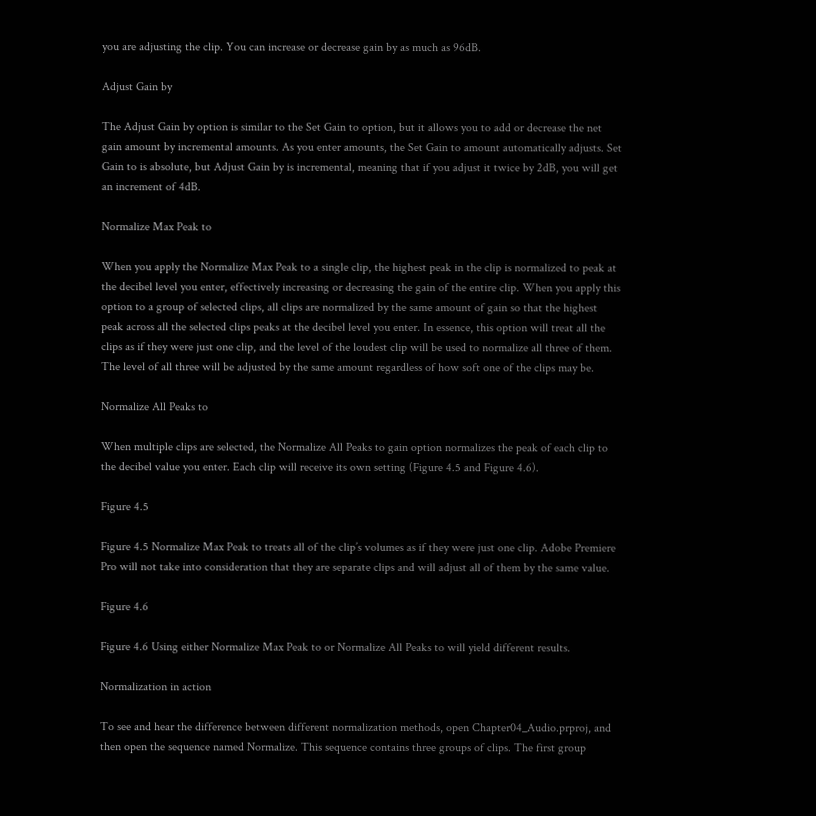you are adjusting the clip. You can increase or decrease gain by as much as 96dB.

Adjust Gain by

The Adjust Gain by option is similar to the Set Gain to option, but it allows you to add or decrease the net gain amount by incremental amounts. As you enter amounts, the Set Gain to amount automatically adjusts. Set Gain to is absolute, but Adjust Gain by is incremental, meaning that if you adjust it twice by 2dB, you will get an increment of 4dB.

Normalize Max Peak to

When you apply the Normalize Max Peak to a single clip, the highest peak in the clip is normalized to peak at the decibel level you enter, effectively increasing or decreasing the gain of the entire clip. When you apply this option to a group of selected clips, all clips are normalized by the same amount of gain so that the highest peak across all the selected clips peaks at the decibel level you enter. In essence, this option will treat all the clips as if they were just one clip, and the level of the loudest clip will be used to normalize all three of them. The level of all three will be adjusted by the same amount regardless of how soft one of the clips may be.

Normalize All Peaks to

When multiple clips are selected, the Normalize All Peaks to gain option normalizes the peak of each clip to the decibel value you enter. Each clip will receive its own setting (Figure 4.5 and Figure 4.6).

Figure 4.5

Figure 4.5 Normalize Max Peak to treats all of the clip’s volumes as if they were just one clip. Adobe Premiere Pro will not take into consideration that they are separate clips and will adjust all of them by the same value.

Figure 4.6

Figure 4.6 Using either Normalize Max Peak to or Normalize All Peaks to will yield different results.

Normalization in action

To see and hear the difference between different normalization methods, open Chapter04_Audio.prproj, and then open the sequence named Normalize. This sequence contains three groups of clips. The first group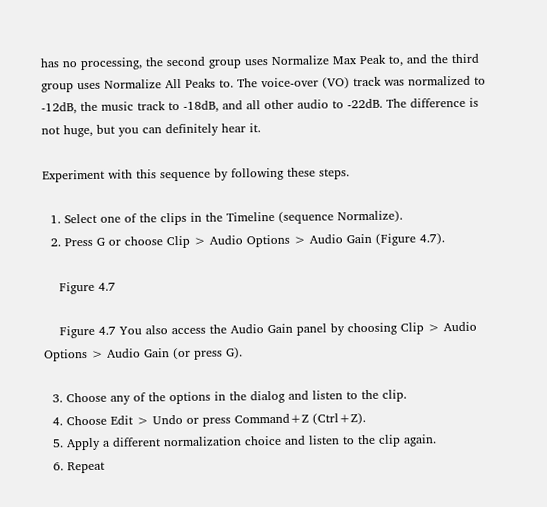has no processing, the second group uses Normalize Max Peak to, and the third group uses Normalize All Peaks to. The voice-over (VO) track was normalized to -12dB, the music track to -18dB, and all other audio to -22dB. The difference is not huge, but you can definitely hear it.

Experiment with this sequence by following these steps.

  1. Select one of the clips in the Timeline (sequence Normalize).
  2. Press G or choose Clip > Audio Options > Audio Gain (Figure 4.7).

    Figure 4.7

    Figure 4.7 You also access the Audio Gain panel by choosing Clip > Audio Options > Audio Gain (or press G).

  3. Choose any of the options in the dialog and listen to the clip.
  4. Choose Edit > Undo or press Command+Z (Ctrl+Z).
  5. Apply a different normalization choice and listen to the clip again.
  6. Repeat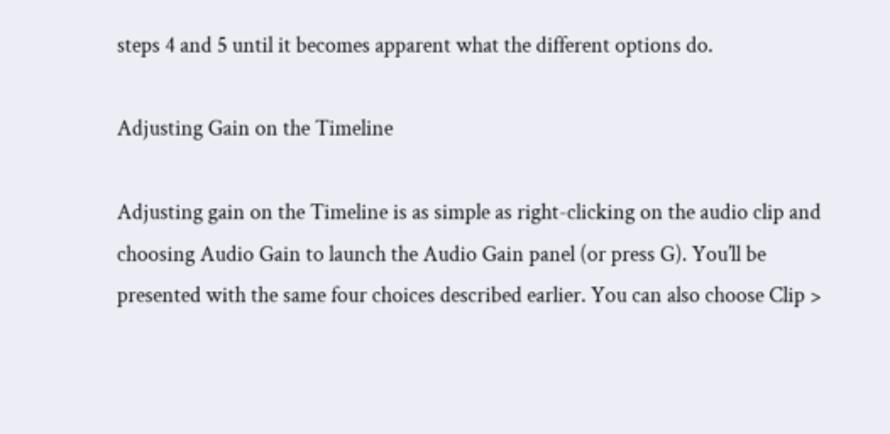steps 4 and 5 until it becomes apparent what the different options do.

Adjusting Gain on the Timeline

Adjusting gain on the Timeline is as simple as right-clicking on the audio clip and choosing Audio Gain to launch the Audio Gain panel (or press G). You’ll be presented with the same four choices described earlier. You can also choose Clip >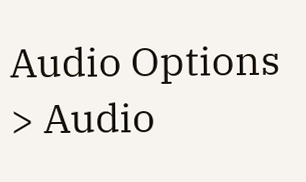Audio Options > Audio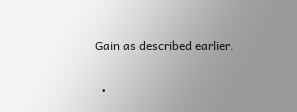Gain as described earlier.

  •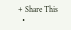+ Share This
  •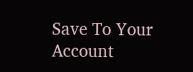Save To Your Account